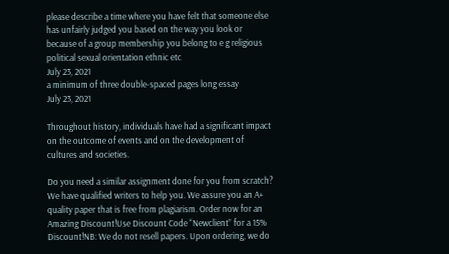please describe a time where you have felt that someone else has unfairly judged you based on the way you look or because of a group membership you belong to e g religious political sexual orientation ethnic etc
July 23, 2021
a minimum of three double-spaced pages long essay
July 23, 2021

Throughout history, individuals have had a significant impact on the outcome of events and on the development of cultures and societies.

Do you need a similar assignment done for you from scratch? We have qualified writers to help you. We assure you an A+ quality paper that is free from plagiarism. Order now for an Amazing Discount!Use Discount Code “Newclient” for a 15% Discount!NB: We do not resell papers. Upon ordering, we do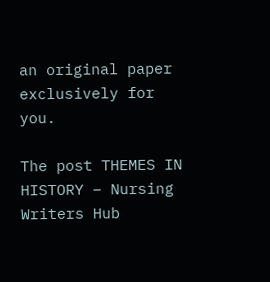an original paper exclusively for you.

The post THEMES IN HISTORY – Nursing Writers Hub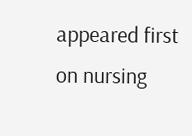appeared first on nursing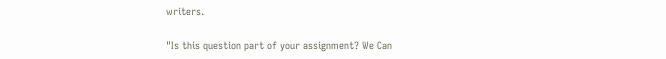writers.

"Is this question part of your assignment? We Can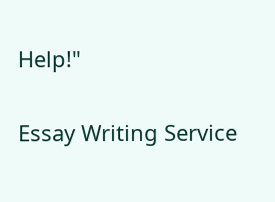Help!"

Essay Writing Service